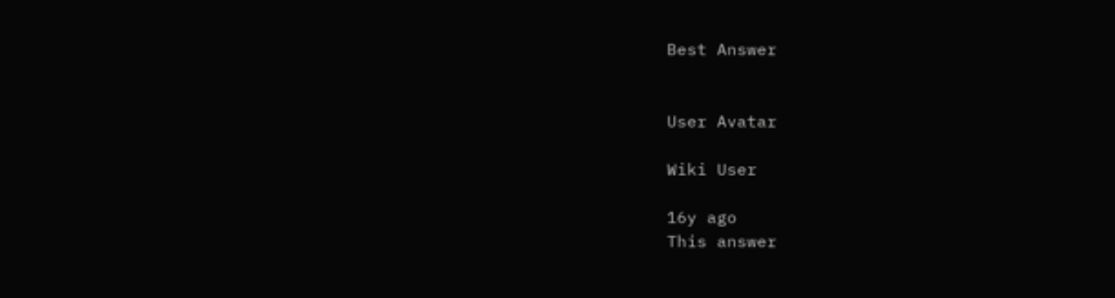Best Answer


User Avatar

Wiki User

16y ago
This answer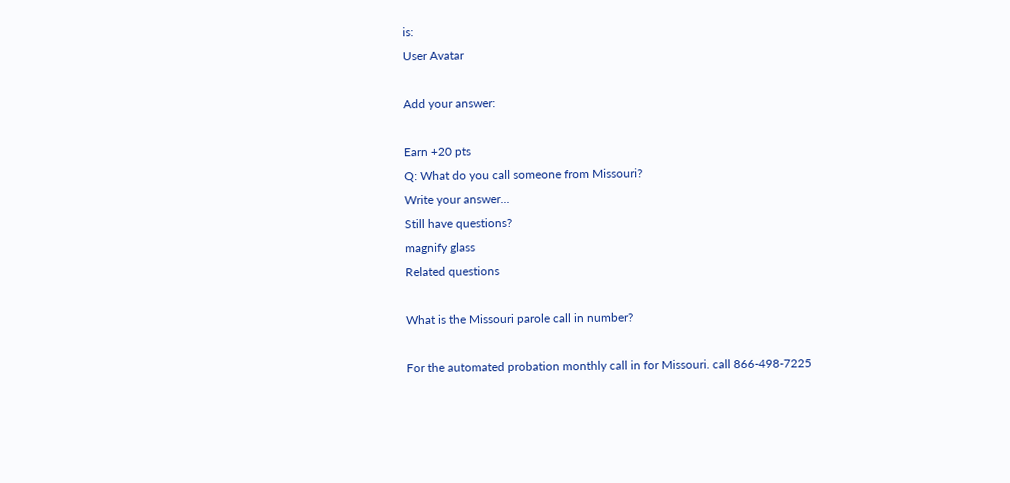is:
User Avatar

Add your answer:

Earn +20 pts
Q: What do you call someone from Missouri?
Write your answer...
Still have questions?
magnify glass
Related questions

What is the Missouri parole call in number?

For the automated probation monthly call in for Missouri. call 866-498-7225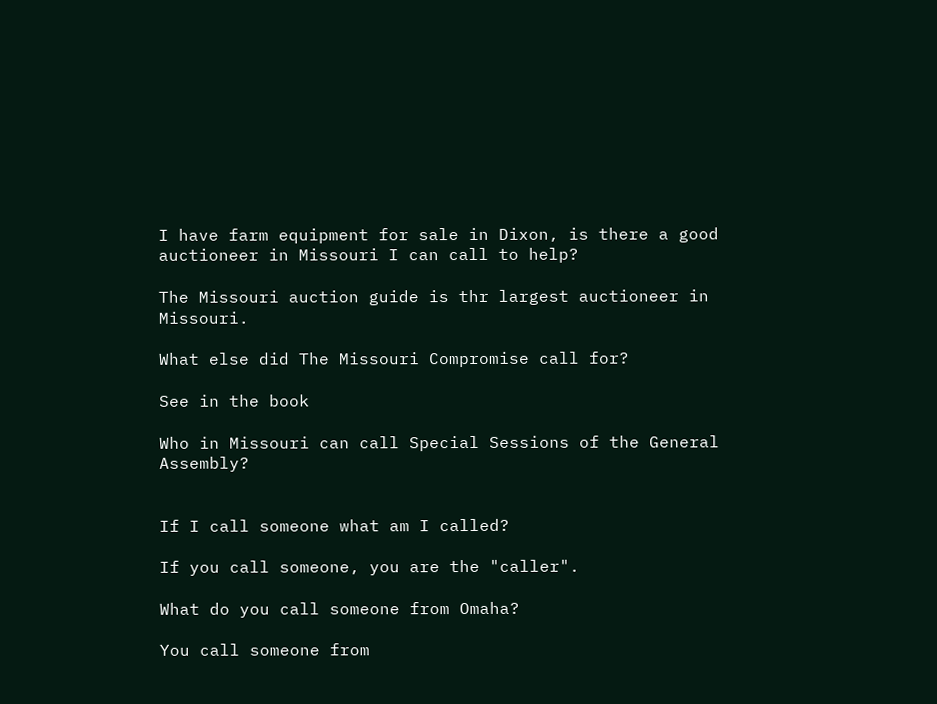I have farm equipment for sale in Dixon, is there a good auctioneer in Missouri I can call to help?

The Missouri auction guide is thr largest auctioneer in Missouri.

What else did The Missouri Compromise call for?

See in the book

Who in Missouri can call Special Sessions of the General Assembly?


If I call someone what am I called?

If you call someone, you are the "caller".

What do you call someone from Omaha?

You call someone from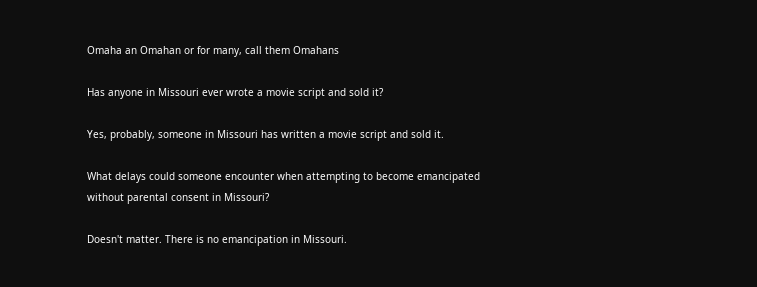Omaha an Omahan or for many, call them Omahans

Has anyone in Missouri ever wrote a movie script and sold it?

Yes, probably, someone in Missouri has written a movie script and sold it.

What delays could someone encounter when attempting to become emancipated without parental consent in Missouri?

Doesn't matter. There is no emancipation in Missouri.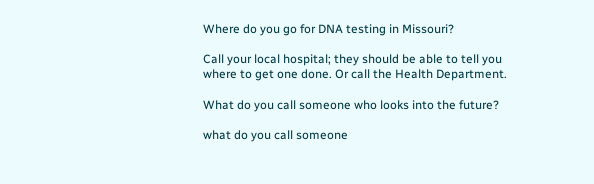Where do you go for DNA testing in Missouri?

Call your local hospital; they should be able to tell you where to get one done. Or call the Health Department.

What do you call someone who looks into the future?

what do you call someone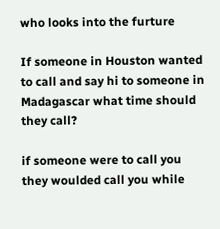who looks into the furture

If someone in Houston wanted to call and say hi to someone in Madagascar what time should they call?

if someone were to call you they woulded call you while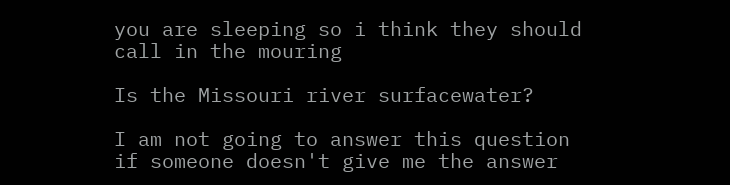you are sleeping so i think they should call in the mouring

Is the Missouri river surfacewater?

I am not going to answer this question if someone doesn't give me the answer